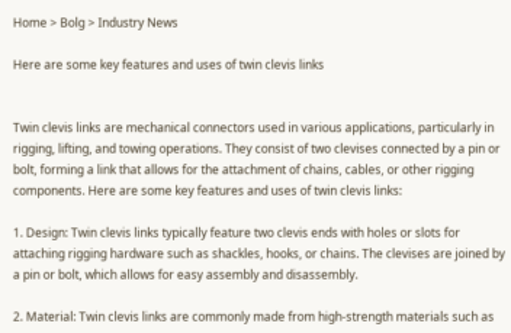Home > Bolg > Industry News

Here are some key features and uses of twin clevis links


Twin clevis links are mechanical connectors used in various applications, particularly in rigging, lifting, and towing operations. They consist of two clevises connected by a pin or bolt, forming a link that allows for the attachment of chains, cables, or other rigging components. Here are some key features and uses of twin clevis links:

1. Design: Twin clevis links typically feature two clevis ends with holes or slots for attaching rigging hardware such as shackles, hooks, or chains. The clevises are joined by a pin or bolt, which allows for easy assembly and disassembly.

2. Material: Twin clevis links are commonly made from high-strength materials such as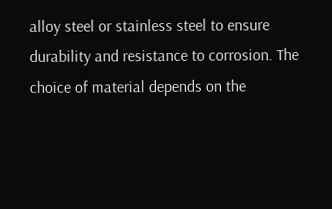alloy steel or stainless steel to ensure durability and resistance to corrosion. The choice of material depends on the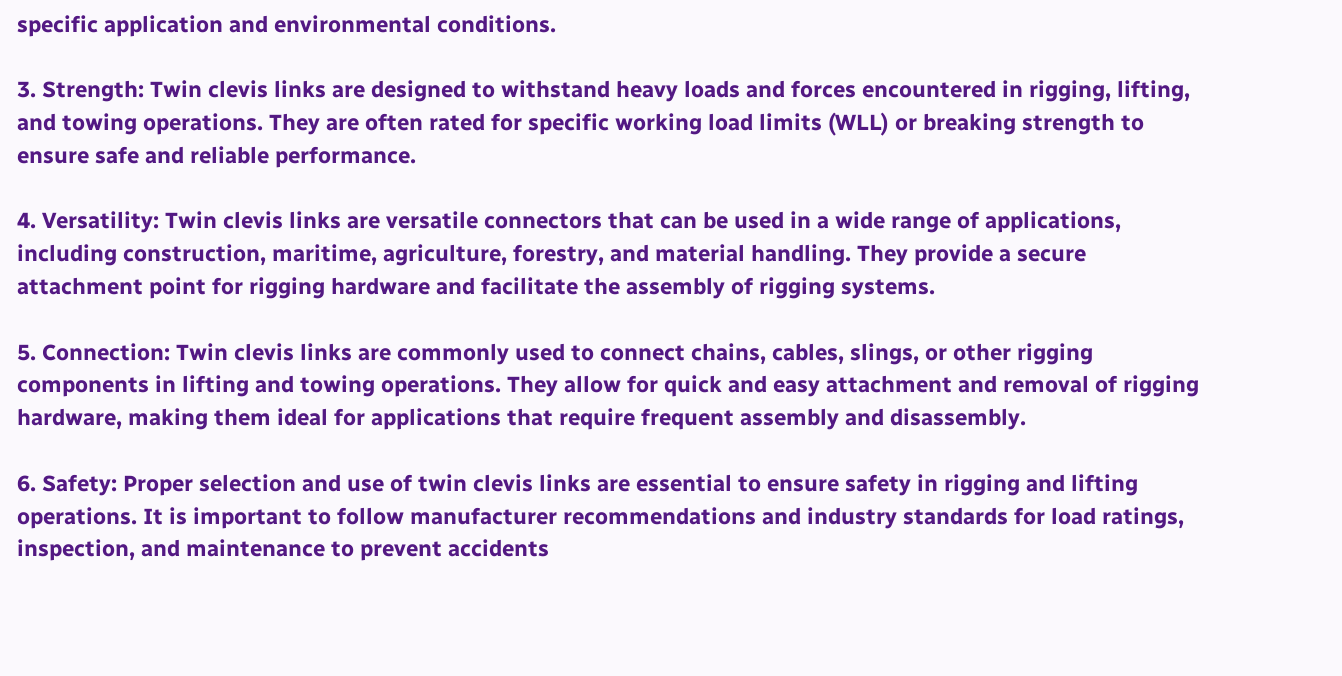specific application and environmental conditions.

3. Strength: Twin clevis links are designed to withstand heavy loads and forces encountered in rigging, lifting, and towing operations. They are often rated for specific working load limits (WLL) or breaking strength to ensure safe and reliable performance.

4. Versatility: Twin clevis links are versatile connectors that can be used in a wide range of applications, including construction, maritime, agriculture, forestry, and material handling. They provide a secure attachment point for rigging hardware and facilitate the assembly of rigging systems.

5. Connection: Twin clevis links are commonly used to connect chains, cables, slings, or other rigging components in lifting and towing operations. They allow for quick and easy attachment and removal of rigging hardware, making them ideal for applications that require frequent assembly and disassembly.

6. Safety: Proper selection and use of twin clevis links are essential to ensure safety in rigging and lifting operations. It is important to follow manufacturer recommendations and industry standards for load ratings, inspection, and maintenance to prevent accidents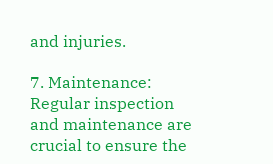and injuries.

7. Maintenance: Regular inspection and maintenance are crucial to ensure the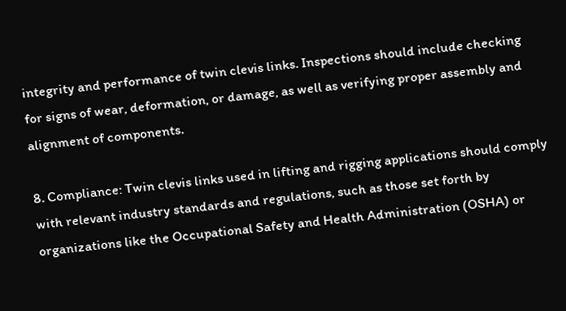integrity and performance of twin clevis links. Inspections should include checking for signs of wear, deformation, or damage, as well as verifying proper assembly and alignment of components.

8. Compliance: Twin clevis links used in lifting and rigging applications should comply with relevant industry standards and regulations, such as those set forth by organizations like the Occupational Safety and Health Administration (OSHA) or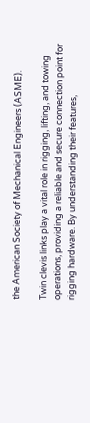the American Society of Mechanical Engineers (ASME).

Twin clevis links play a vital role in rigging, lifting, and towing operations, providing a reliable and secure connection point for rigging hardware. By understanding their features,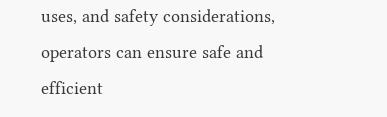uses, and safety considerations, operators can ensure safe and efficient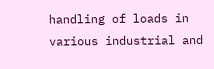handling of loads in various industrial and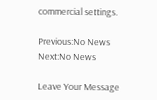commercial settings.

Previous:No News
Next:No News

Leave Your Message